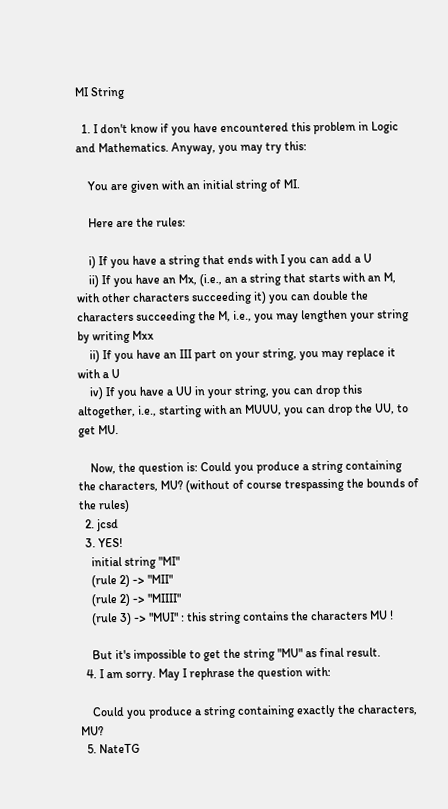MI String

  1. I don't know if you have encountered this problem in Logic and Mathematics. Anyway, you may try this:

    You are given with an initial string of MI.

    Here are the rules:

    i) If you have a string that ends with I you can add a U
    ii) If you have an Mx, (i.e., an a string that starts with an M, with other characters succeeding it) you can double the characters succeeding the M, i.e., you may lengthen your string by writing Mxx
    ii) If you have an III part on your string, you may replace it with a U
    iv) If you have a UU in your string, you can drop this altogether, i.e., starting with an MUUU, you can drop the UU, to get MU.

    Now, the question is: Could you produce a string containing the characters, MU? (without of course trespassing the bounds of the rules)
  2. jcsd
  3. YES!
    initial string "MI"
    (rule 2) -> "MII"
    (rule 2) -> "MIIII"
    (rule 3) -> "MUI" : this string contains the characters MU !

    But it's impossible to get the string "MU" as final result.
  4. I am sorry. May I rephrase the question with:

    Could you produce a string containing exactly the characters, MU?
  5. NateTG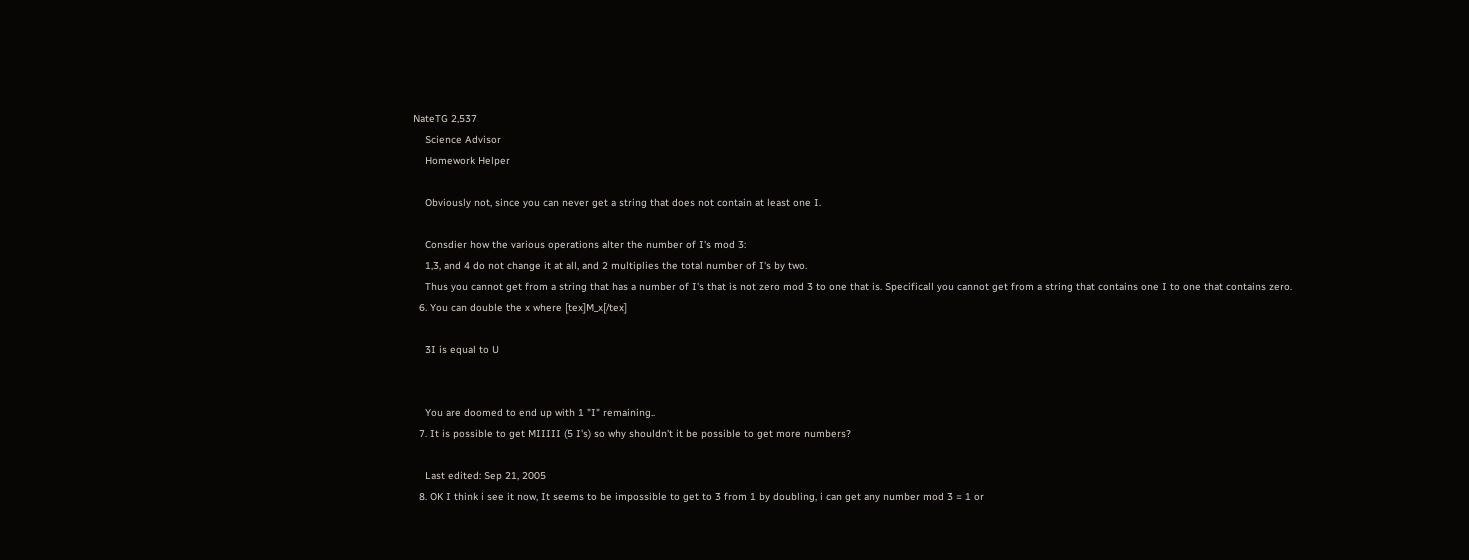NateTG 2,537
    Science Advisor
    Homework Helper

    Obviously not, since you can never get a string that does not contain at least one I.

    Consdier how the various operations alter the number of I's mod 3:
    1,3, and 4 do not change it at all, and 2 multiplies the total number of I's by two.
    Thus you cannot get from a string that has a number of I's that is not zero mod 3 to one that is. Specificall you cannot get from a string that contains one I to one that contains zero.
  6. You can double the x where [tex]M_x[/tex]

    3I is equal to U


    You are doomed to end up with 1 "I" remaining..
  7. It is possible to get MIIIII (5 I's) so why shouldn't it be possible to get more numbers?

    Last edited: Sep 21, 2005
  8. OK I think i see it now, It seems to be impossible to get to 3 from 1 by doubling, i can get any number mod 3 = 1 or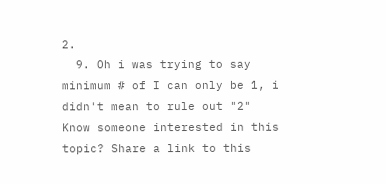2.
  9. Oh i was trying to say minimum # of I can only be 1, i didn't mean to rule out "2"
Know someone interested in this topic? Share a link to this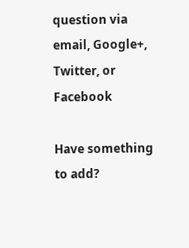question via email, Google+, Twitter, or Facebook

Have something to add?